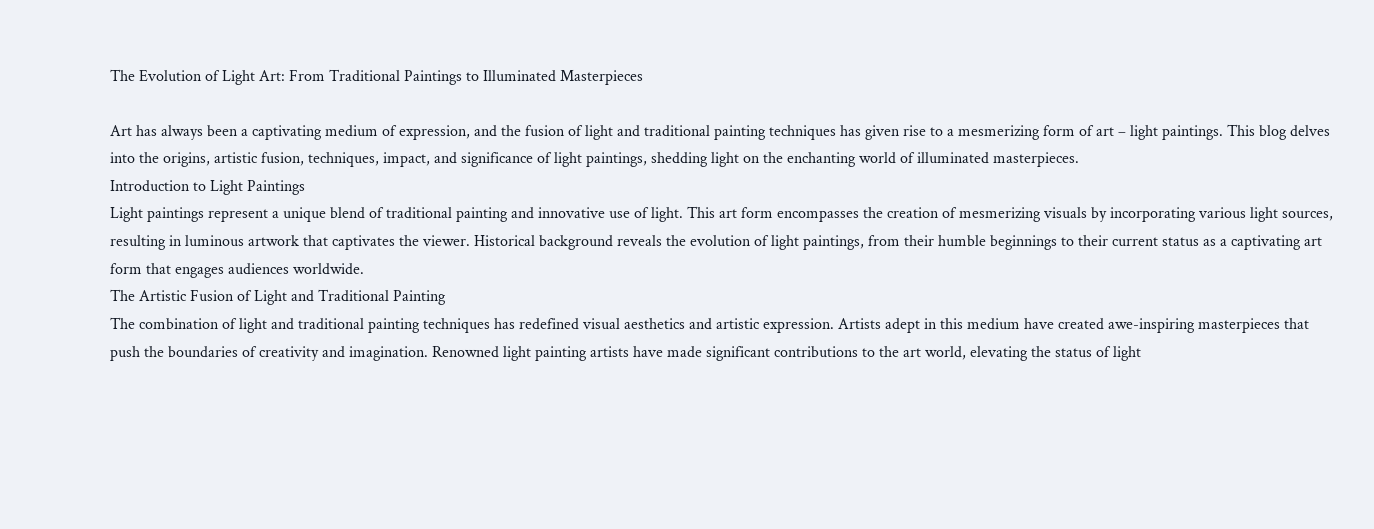The Evolution of Light Art: From Traditional Paintings to Illuminated Masterpieces

Art has always been a captivating medium of expression, and the fusion of light and traditional painting techniques has given rise to a mesmerizing form of art – light paintings. This blog delves into the origins, artistic fusion, techniques, impact, and significance of light paintings, shedding light on the enchanting world of illuminated masterpieces.
Introduction to Light Paintings
Light paintings represent a unique blend of traditional painting and innovative use of light. This art form encompasses the creation of mesmerizing visuals by incorporating various light sources, resulting in luminous artwork that captivates the viewer. Historical background reveals the evolution of light paintings, from their humble beginnings to their current status as a captivating art form that engages audiences worldwide.
The Artistic Fusion of Light and Traditional Painting
The combination of light and traditional painting techniques has redefined visual aesthetics and artistic expression. Artists adept in this medium have created awe-inspiring masterpieces that push the boundaries of creativity and imagination. Renowned light painting artists have made significant contributions to the art world, elevating the status of light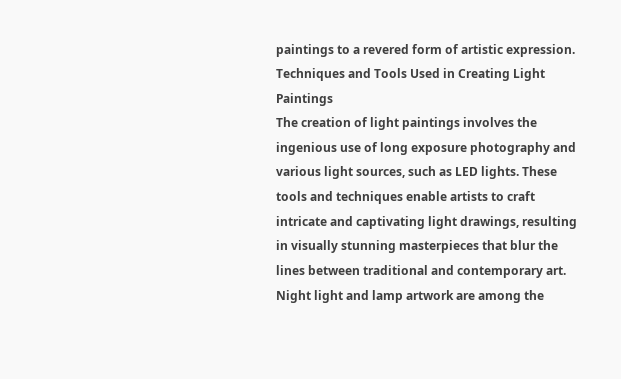paintings to a revered form of artistic expression.
Techniques and Tools Used in Creating Light Paintings
The creation of light paintings involves the ingenious use of long exposure photography and various light sources, such as LED lights. These tools and techniques enable artists to craft intricate and captivating light drawings, resulting in visually stunning masterpieces that blur the lines between traditional and contemporary art. Night light and lamp artwork are among the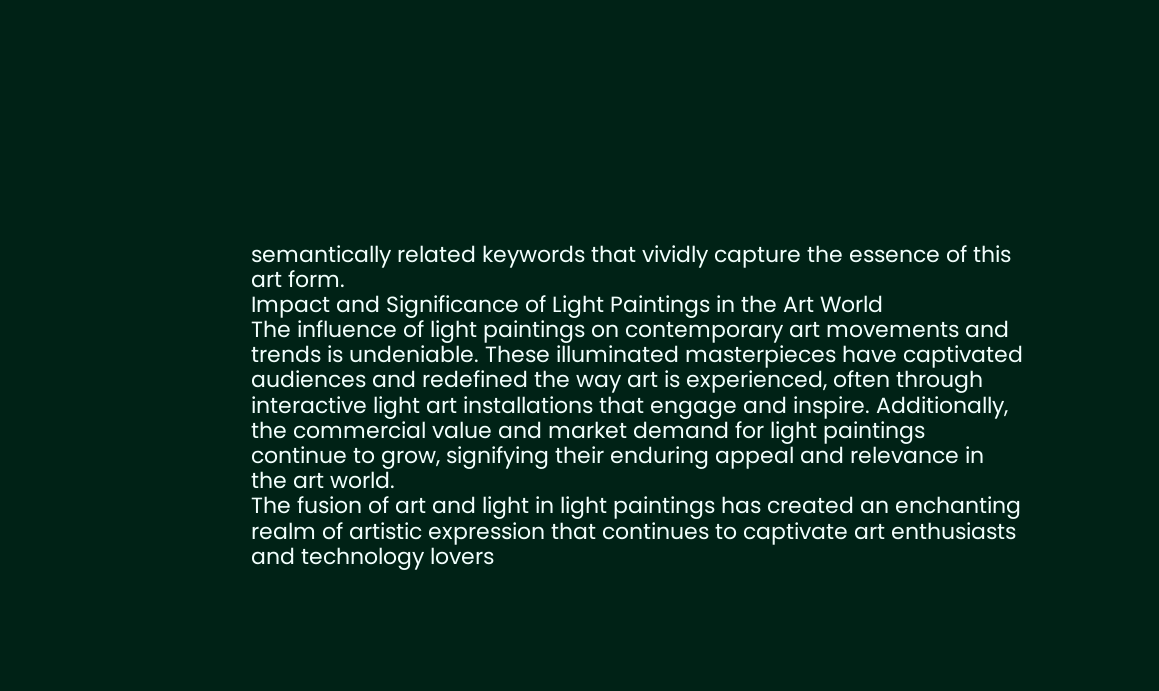semantically related keywords that vividly capture the essence of this art form.
Impact and Significance of Light Paintings in the Art World
The influence of light paintings on contemporary art movements and trends is undeniable. These illuminated masterpieces have captivated audiences and redefined the way art is experienced, often through interactive light art installations that engage and inspire. Additionally, the commercial value and market demand for light paintings continue to grow, signifying their enduring appeal and relevance in the art world.
The fusion of art and light in light paintings has created an enchanting realm of artistic expression that continues to captivate art enthusiasts and technology lovers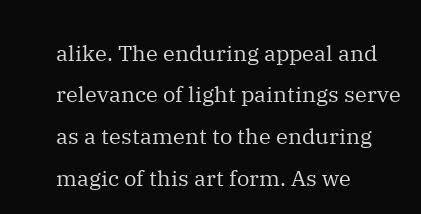alike. The enduring appeal and relevance of light paintings serve as a testament to the enduring magic of this art form. As we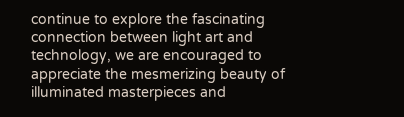continue to explore the fascinating connection between light art and technology, we are encouraged to appreciate the mesmerizing beauty of illuminated masterpieces and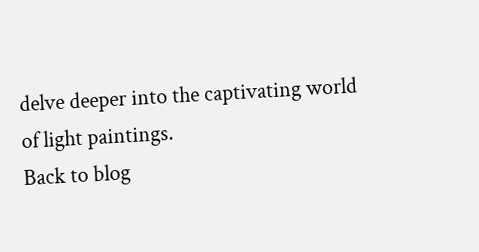delve deeper into the captivating world of light paintings.
Back to blog